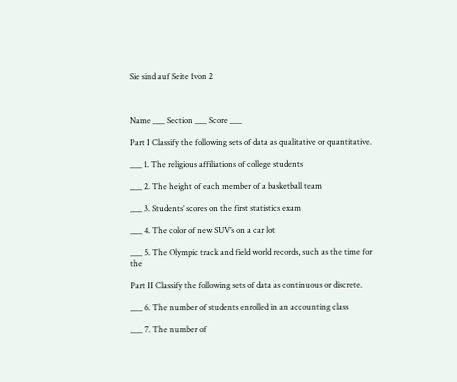Sie sind auf Seite 1von 2



Name ___ Section ___ Score ___

Part I Classify the following sets of data as qualitative or quantitative.

___ 1. The religious affiliations of college students

___ 2. The height of each member of a basketball team

___ 3. Students’ scores on the first statistics exam

___ 4. The color of new SUV’s on a car lot

___ 5. The Olympic track and field world records, such as the time for the

Part II Classify the following sets of data as continuous or discrete.

___ 6. The number of students enrolled in an accounting class

___ 7. The number of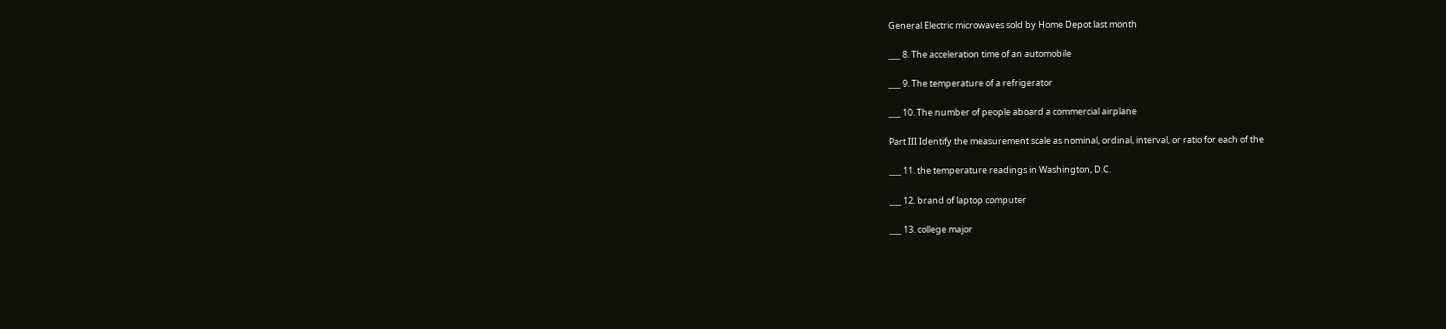General Electric microwaves sold by Home Depot last month

___ 8. The acceleration time of an automobile

___ 9. The temperature of a refrigerator

___ 10. The number of people aboard a commercial airplane

Part III Identify the measurement scale as nominal, ordinal, interval, or ratio for each of the

___ 11. the temperature readings in Washington, D.C.

___ 12. brand of laptop computer

___ 13. college major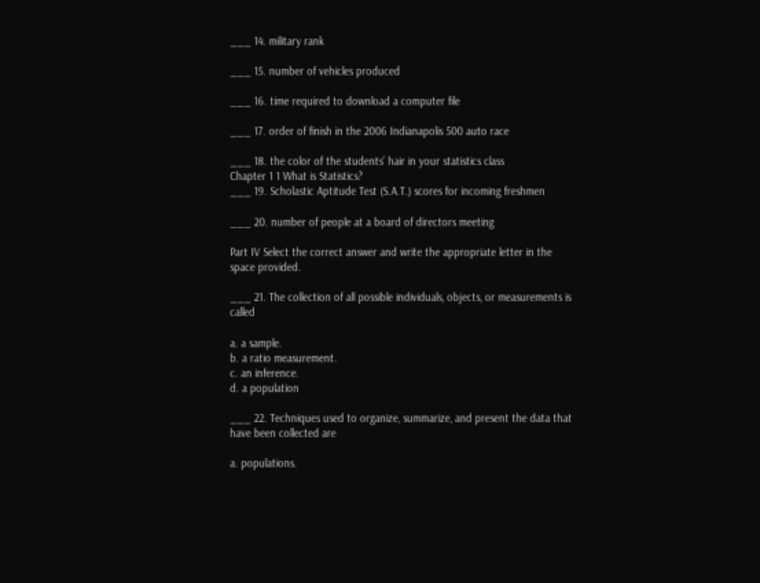___ 14. military rank

___ 15. number of vehicles produced

___ 16. time required to download a computer file

___ 17. order of finish in the 2006 Indianapolis 500 auto race

___ 18. the color of the students’ hair in your statistics class
Chapter 1 1 What is Statistics?
___ 19. Scholastic Aptitude Test (S.A.T.) scores for incoming freshmen

___ 20. number of people at a board of directors meeting

Part IV Select the correct answer and write the appropriate letter in the space provided.

___ 21. The collection of all possible individuals, objects, or measurements is called

a. a sample.
b. a ratio measurement.
c. an inference.
d. a population

___ 22. Techniques used to organize, summarize, and present the data that have been collected are

a. populations.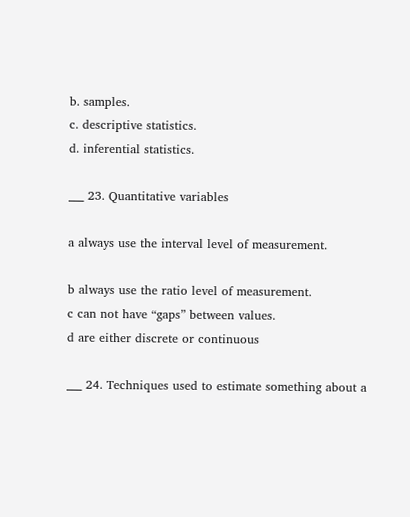b. samples.
c. descriptive statistics.
d. inferential statistics.

___ 23. Quantitative variables

a always use the interval level of measurement.

b always use the ratio level of measurement.
c can not have “gaps” between values.
d are either discrete or continuous

___ 24. Techniques used to estimate something about a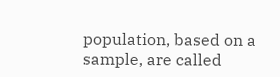population, based on a sample, are called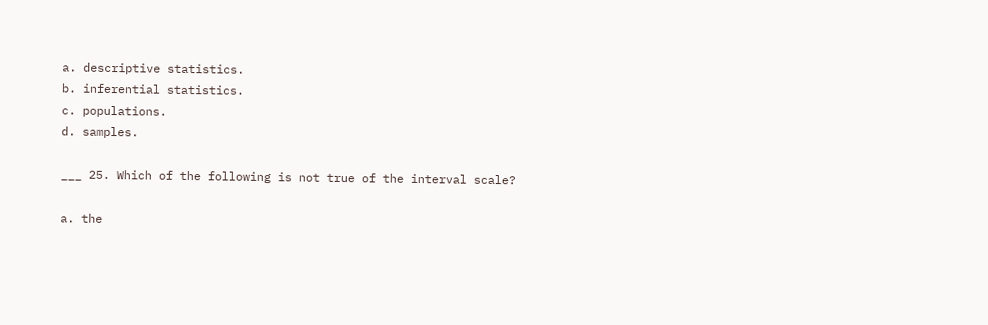a. descriptive statistics.
b. inferential statistics.
c. populations.
d. samples.

___ 25. Which of the following is not true of the interval scale?

a. the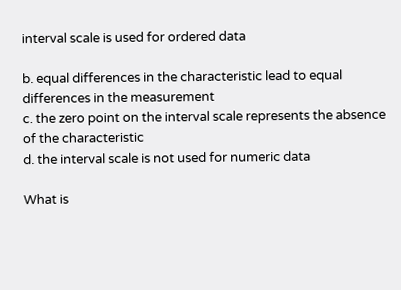interval scale is used for ordered data

b. equal differences in the characteristic lead to equal differences in the measurement
c. the zero point on the interval scale represents the absence of the characteristic
d. the interval scale is not used for numeric data

What is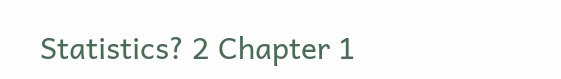Statistics? 2 Chapter 1